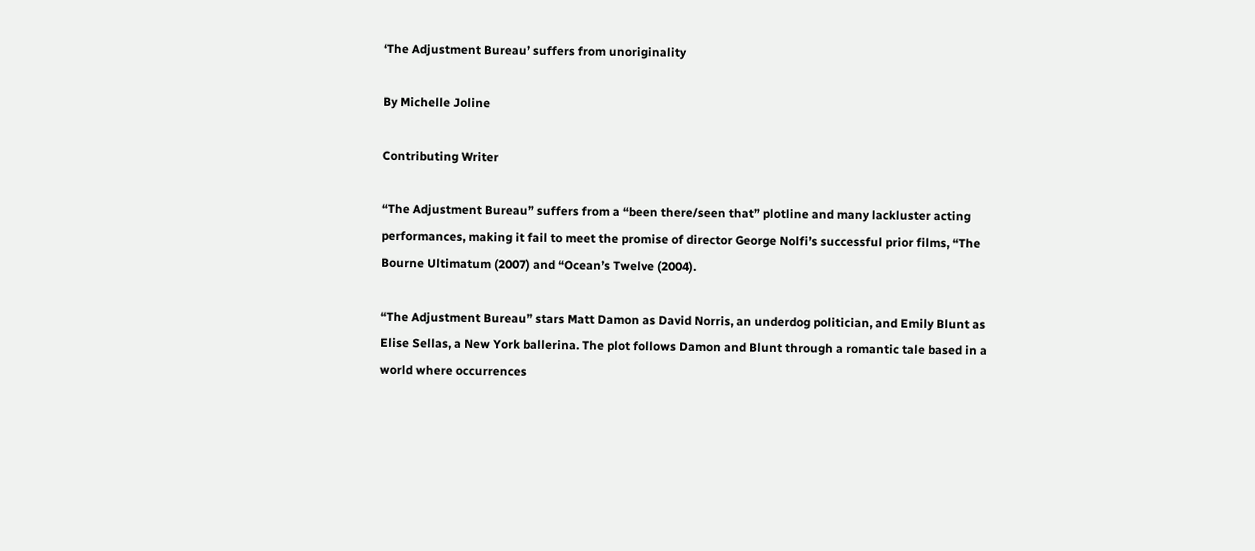‘The Adjustment Bureau’ suffers from unoriginality

By Michelle Joline

Contributing Writer

“The Adjustment Bureau” suffers from a “been there/seen that” plotline and many lackluster acting performances, making it fail to meet the promise of director George Nolfi’s successful prior films, “The Bourne Ultimatum (2007) and “Ocean’s Twelve (2004).

“The Adjustment Bureau” stars Matt Damon as David Norris, an underdog politician, and Emily Blunt as Elise Sellas, a New York ballerina. The plot follows Damon and Blunt through a romantic tale based in a world where occurrences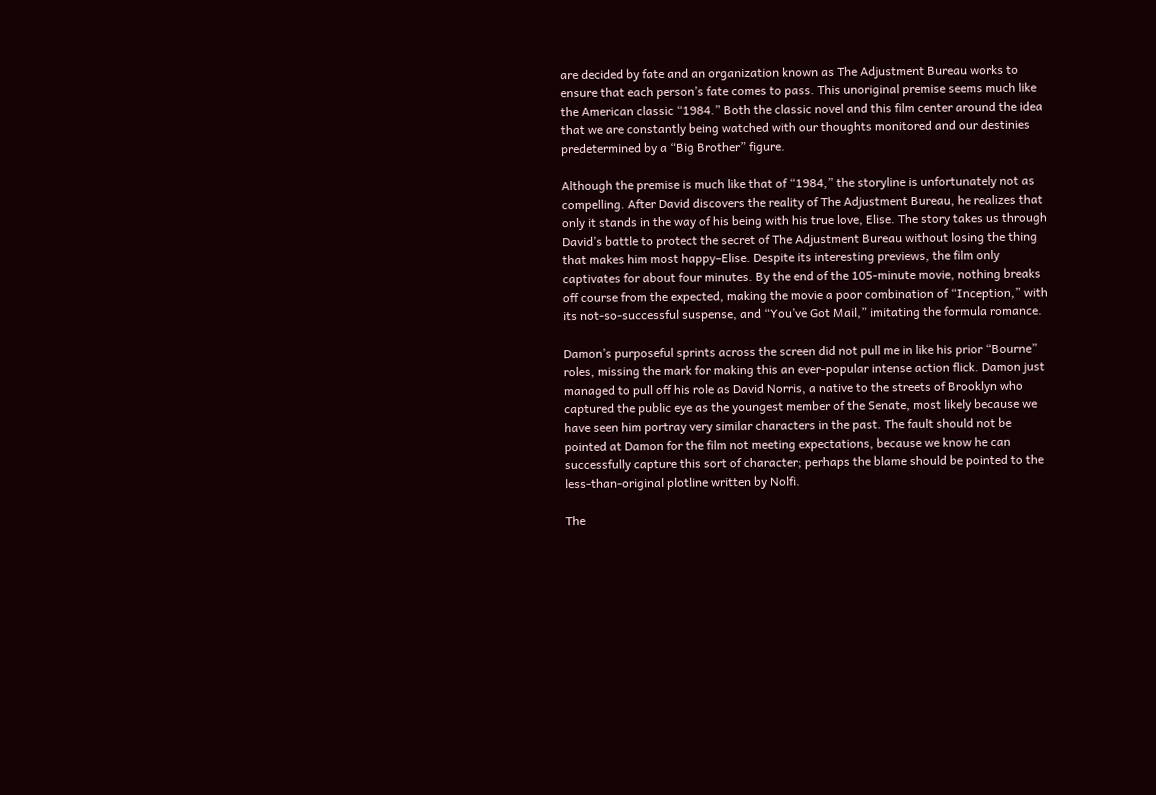are decided by fate and an organization known as The Adjustment Bureau works to ensure that each person’s fate comes to pass. This unoriginal premise seems much like the American classic “1984.” Both the classic novel and this film center around the idea that we are constantly being watched with our thoughts monitored and our destinies predetermined by a “Big Brother” figure.

Although the premise is much like that of “1984,” the storyline is unfortunately not as compelling. After David discovers the reality of The Adjustment Bureau, he realizes that only it stands in the way of his being with his true love, Elise. The story takes us through David’s battle to protect the secret of The Adjustment Bureau without losing the thing that makes him most happy–Elise. Despite its interesting previews, the film only captivates for about four minutes. By the end of the 105-minute movie, nothing breaks off course from the expected, making the movie a poor combination of “Inception,” with its not-so-successful suspense, and “You’ve Got Mail,” imitating the formula romance.

Damon’s purposeful sprints across the screen did not pull me in like his prior “Bourne” roles, missing the mark for making this an ever-popular intense action flick. Damon just managed to pull off his role as David Norris, a native to the streets of Brooklyn who captured the public eye as the youngest member of the Senate, most likely because we have seen him portray very similar characters in the past. The fault should not be pointed at Damon for the film not meeting expectations, because we know he can successfully capture this sort of character; perhaps the blame should be pointed to the less-than-original plotline written by Nolfi.

The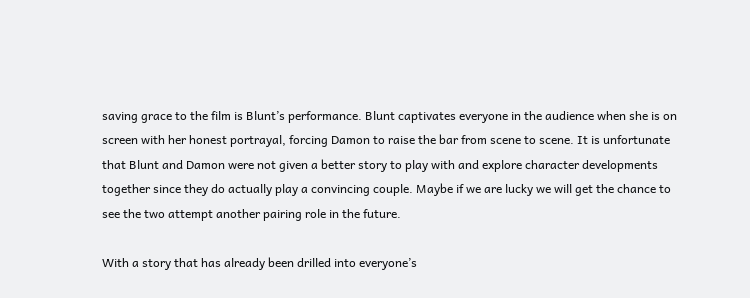saving grace to the film is Blunt’s performance. Blunt captivates everyone in the audience when she is on screen with her honest portrayal, forcing Damon to raise the bar from scene to scene. It is unfortunate that Blunt and Damon were not given a better story to play with and explore character developments together since they do actually play a convincing couple. Maybe if we are lucky we will get the chance to see the two attempt another pairing role in the future.

With a story that has already been drilled into everyone’s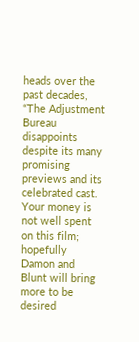heads over the past decades, “The Adjustment Bureau disappoints despite its many promising previews and its celebrated cast. Your money is not well spent on this film; hopefully Damon and Blunt will bring more to be desired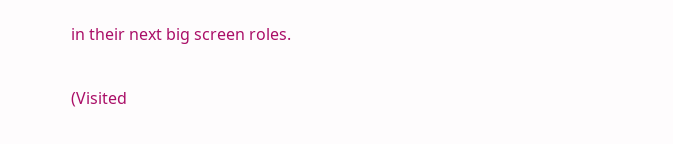in their next big screen roles.

(Visited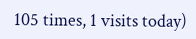105 times, 1 visits today)